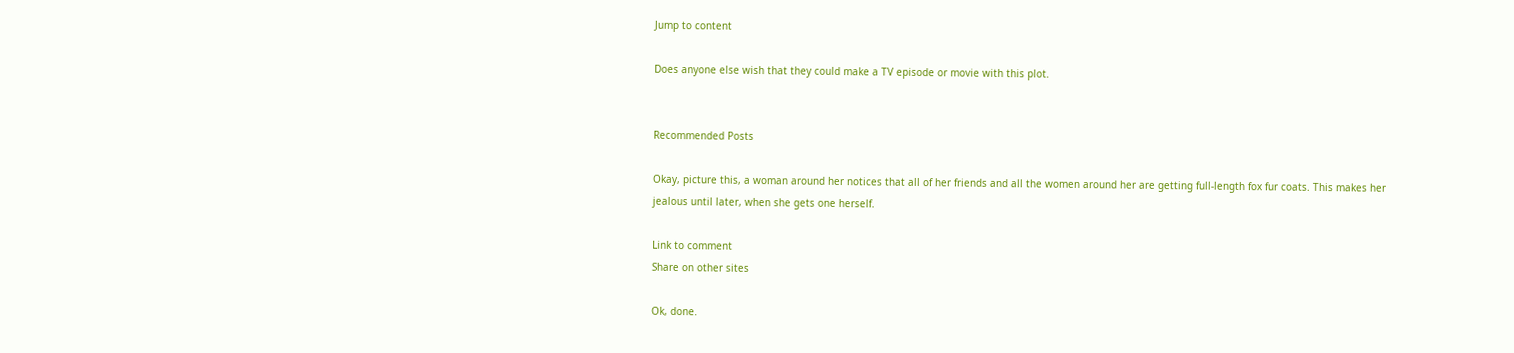Jump to content

Does anyone else wish that they could make a TV episode or movie with this plot.


Recommended Posts

Okay, picture this, a woman around her notices that all of her friends and all the women around her are getting full-length fox fur coats. This makes her jealous until later, when she gets one herself.

Link to comment
Share on other sites

Ok, done.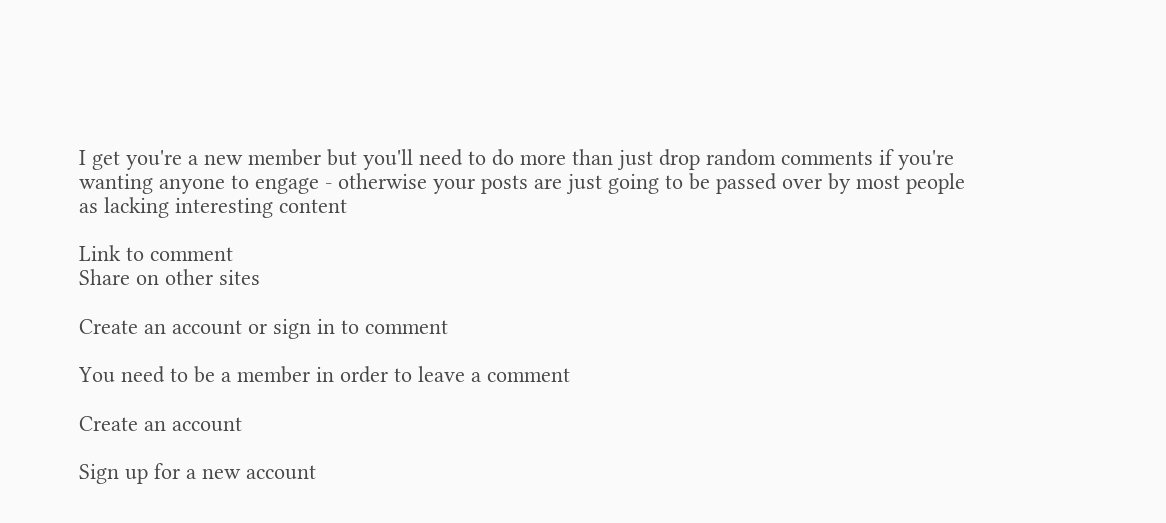I get you're a new member but you'll need to do more than just drop random comments if you're wanting anyone to engage - otherwise your posts are just going to be passed over by most people as lacking interesting content

Link to comment
Share on other sites

Create an account or sign in to comment

You need to be a member in order to leave a comment

Create an account

Sign up for a new account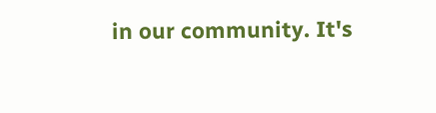in our community. It's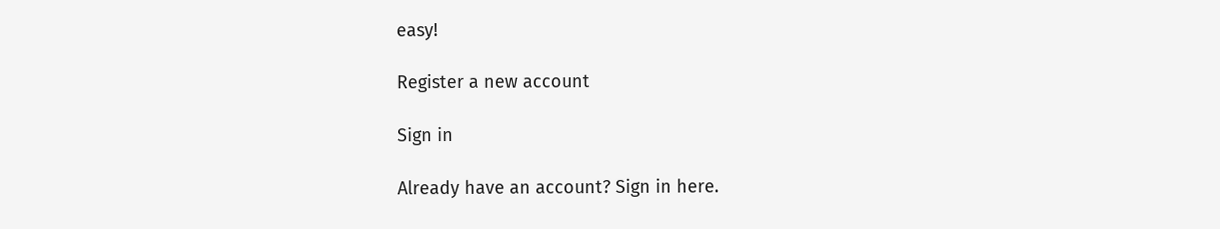easy!

Register a new account

Sign in

Already have an account? Sign in here.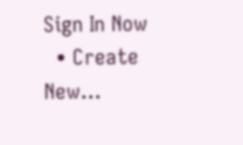Sign In Now
  • Create New...